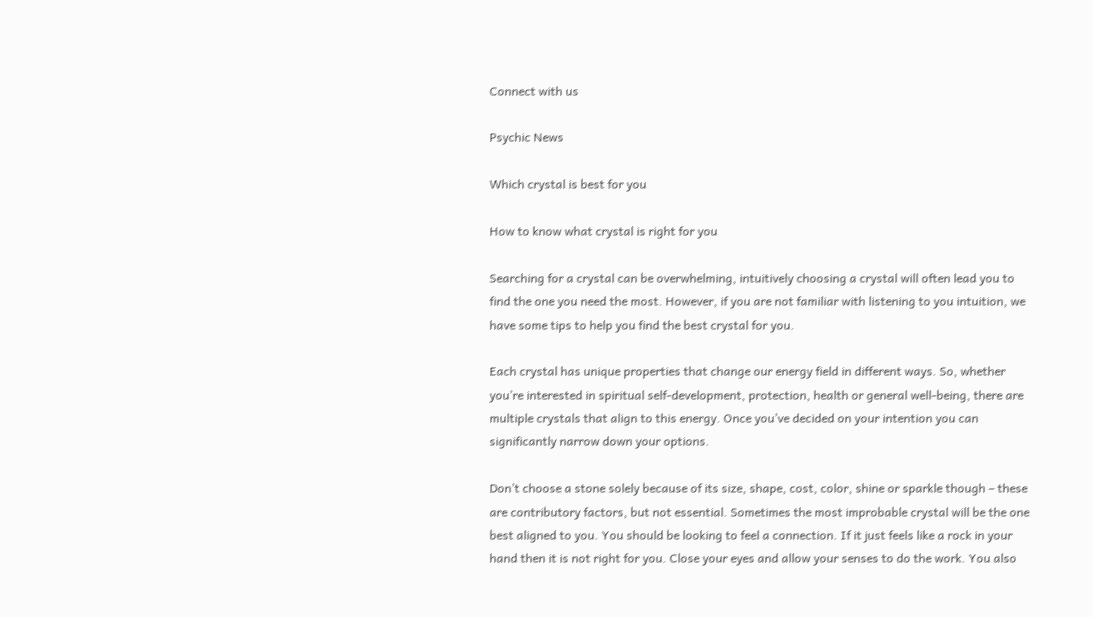Connect with us

Psychic News

Which crystal is best for you

How to know what crystal is right for you

Searching for a crystal can be overwhelming, intuitively choosing a crystal will often lead you to find the one you need the most. However, if you are not familiar with listening to you intuition, we have some tips to help you find the best crystal for you.

Each crystal has unique properties that change our energy field in different ways. So, whether you’re interested in spiritual self-development, protection, health or general well-being, there are multiple crystals that align to this energy. Once you’ve decided on your intention you can significantly narrow down your options.

Don’t choose a stone solely because of its size, shape, cost, color, shine or sparkle though – these are contributory factors, but not essential. Sometimes the most improbable crystal will be the one best aligned to you. You should be looking to feel a connection. If it just feels like a rock in your hand then it is not right for you. Close your eyes and allow your senses to do the work. You also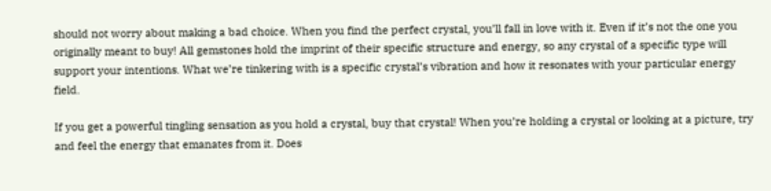should not worry about making a bad choice. When you find the perfect crystal, you’ll fall in love with it. Even if it’s not the one you originally meant to buy! All gemstones hold the imprint of their specific structure and energy, so any crystal of a specific type will support your intentions. What we’re tinkering with is a specific crystal’s vibration and how it resonates with your particular energy field.

If you get a powerful tingling sensation as you hold a crystal, buy that crystal! When you’re holding a crystal or looking at a picture, try and feel the energy that emanates from it. Does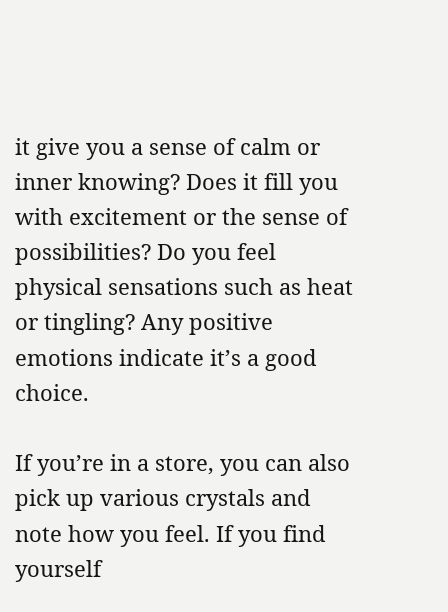it give you a sense of calm or inner knowing? Does it fill you with excitement or the sense of possibilities? Do you feel physical sensations such as heat or tingling? Any positive emotions indicate it’s a good choice.

If you’re in a store, you can also pick up various crystals and note how you feel. If you find yourself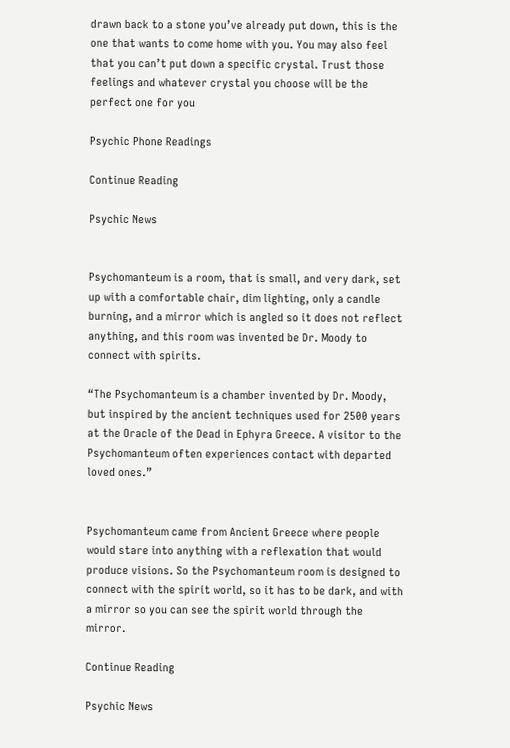drawn back to a stone you’ve already put down, this is the one that wants to come home with you. You may also feel that you can’t put down a specific crystal. Trust those feelings and whatever crystal you choose will be the perfect one for you

Psychic Phone Readings

Continue Reading

Psychic News


Psychomanteum is a room, that is small, and very dark, set up with a comfortable chair, dim lighting, only a candle burning, and a mirror which is angled so it does not reflect anything, and this room was invented be Dr. Moody to connect with spirits.

“The Psychomanteum is a chamber invented by Dr. Moody, but inspired by the ancient techniques used for 2500 years at the Oracle of the Dead in Ephyra Greece. A visitor to the Psychomanteum often experiences contact with departed loved ones.”


Psychomanteum came from Ancient Greece where people would stare into anything with a reflexation that would produce visions. So the Psychomanteum room is designed to connect with the spirit world, so it has to be dark, and with a mirror so you can see the spirit world through the mirror.

Continue Reading

Psychic News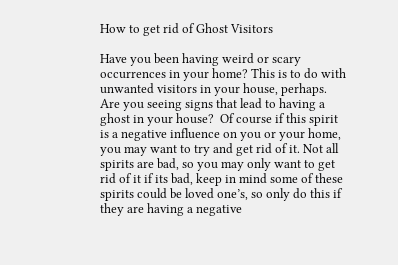How to get rid of Ghost Visitors

Have you been having weird or scary occurrences in your home? This is to do with unwanted visitors in your house, perhaps. Are you seeing signs that lead to having a ghost in your house?  Of course if this spirit is a negative influence on you or your home, you may want to try and get rid of it. Not all spirits are bad, so you may only want to get rid of it if its bad, keep in mind some of these spirits could be loved one’s, so only do this if they are having a negative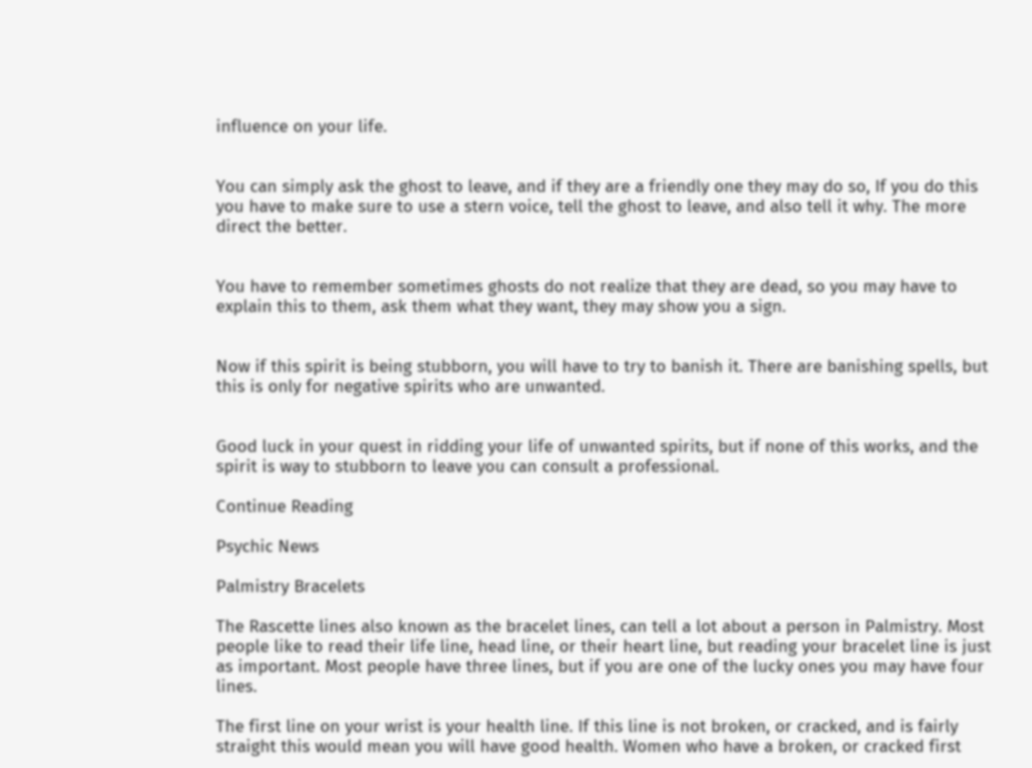influence on your life.


You can simply ask the ghost to leave, and if they are a friendly one they may do so, If you do this you have to make sure to use a stern voice, tell the ghost to leave, and also tell it why. The more direct the better.


You have to remember sometimes ghosts do not realize that they are dead, so you may have to explain this to them, ask them what they want, they may show you a sign.


Now if this spirit is being stubborn, you will have to try to banish it. There are banishing spells, but this is only for negative spirits who are unwanted.


Good luck in your quest in ridding your life of unwanted spirits, but if none of this works, and the spirit is way to stubborn to leave you can consult a professional.

Continue Reading

Psychic News

Palmistry Bracelets

The Rascette lines also known as the bracelet lines, can tell a lot about a person in Palmistry. Most people like to read their life line, head line, or their heart line, but reading your bracelet line is just as important. Most people have three lines, but if you are one of the lucky ones you may have four lines.

The first line on your wrist is your health line. If this line is not broken, or cracked, and is fairly straight this would mean you will have good health. Women who have a broken, or cracked first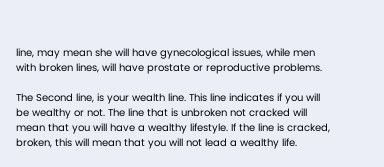line, may mean she will have gynecological issues, while men with broken lines, will have prostate or reproductive problems.

The Second line, is your wealth line. This line indicates if you will be wealthy or not. The line that is unbroken not cracked will mean that you will have a wealthy lifestyle. If the line is cracked, broken, this will mean that you will not lead a wealthy life.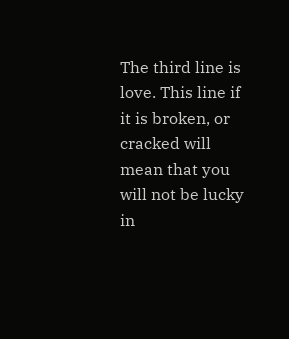The third line is love. This line if it is broken, or cracked will mean that you will not be lucky in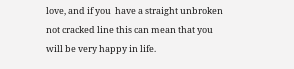love, and if you  have a straight unbroken not cracked line this can mean that you will be very happy in life.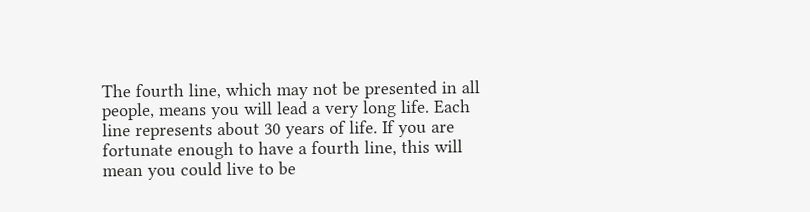The fourth line, which may not be presented in all people, means you will lead a very long life. Each line represents about 30 years of life. If you are fortunate enough to have a fourth line, this will
mean you could live to be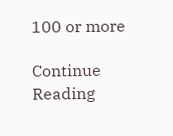100 or more

Continue Reading